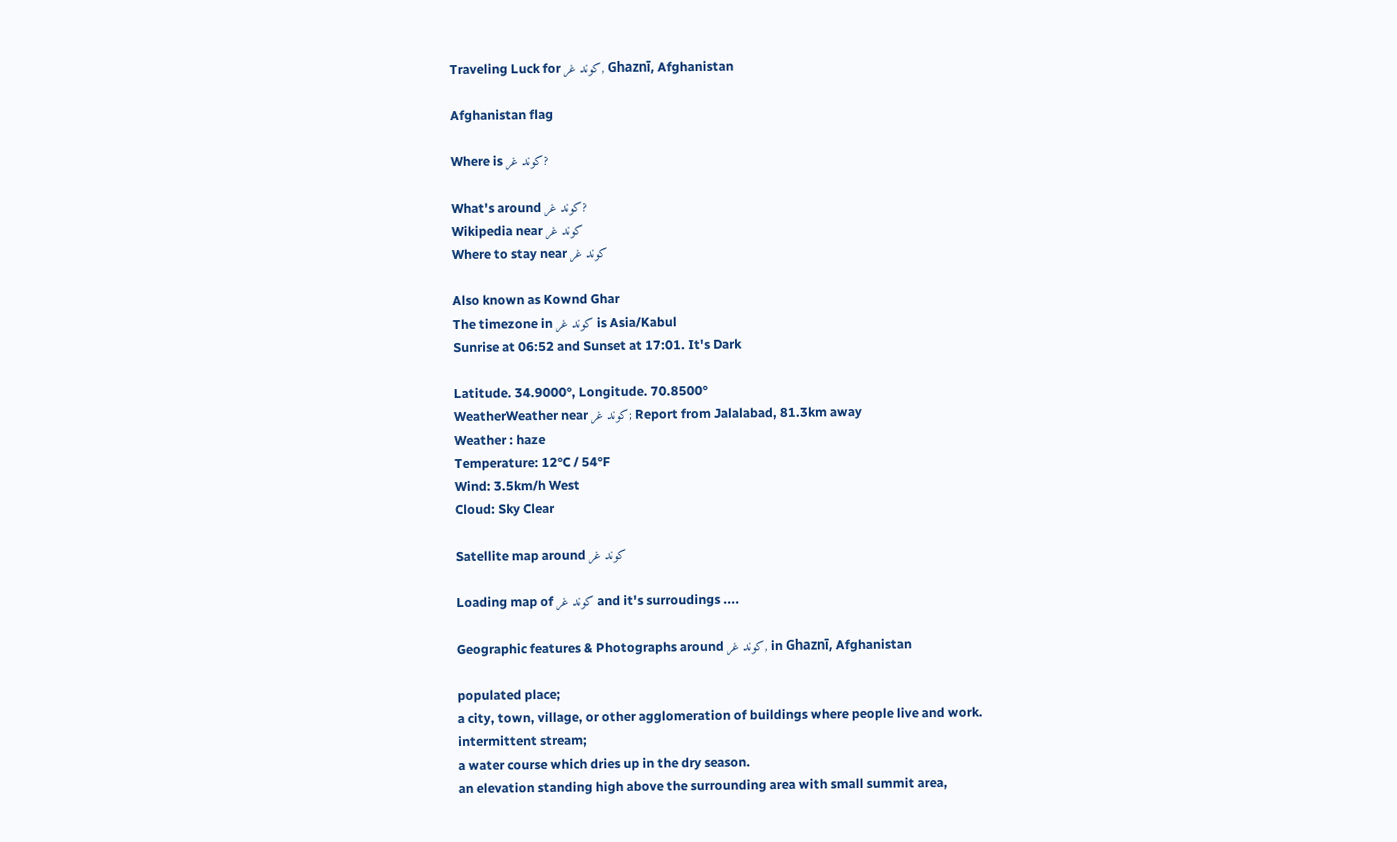Traveling Luck for كوند غر, Ghaznī, Afghanistan

Afghanistan flag

Where is كوند غر?

What's around كوند غر?
Wikipedia near كوند غر
Where to stay near كوند غر

Also known as Kownd Ghar
The timezone in كوند غر is Asia/Kabul
Sunrise at 06:52 and Sunset at 17:01. It's Dark

Latitude. 34.9000°, Longitude. 70.8500°
WeatherWeather near كوند غر; Report from Jalalabad, 81.3km away
Weather : haze
Temperature: 12°C / 54°F
Wind: 3.5km/h West
Cloud: Sky Clear

Satellite map around كوند غر

Loading map of كوند غر and it's surroudings ....

Geographic features & Photographs around كوند غر, in Ghaznī, Afghanistan

populated place;
a city, town, village, or other agglomeration of buildings where people live and work.
intermittent stream;
a water course which dries up in the dry season.
an elevation standing high above the surrounding area with small summit area,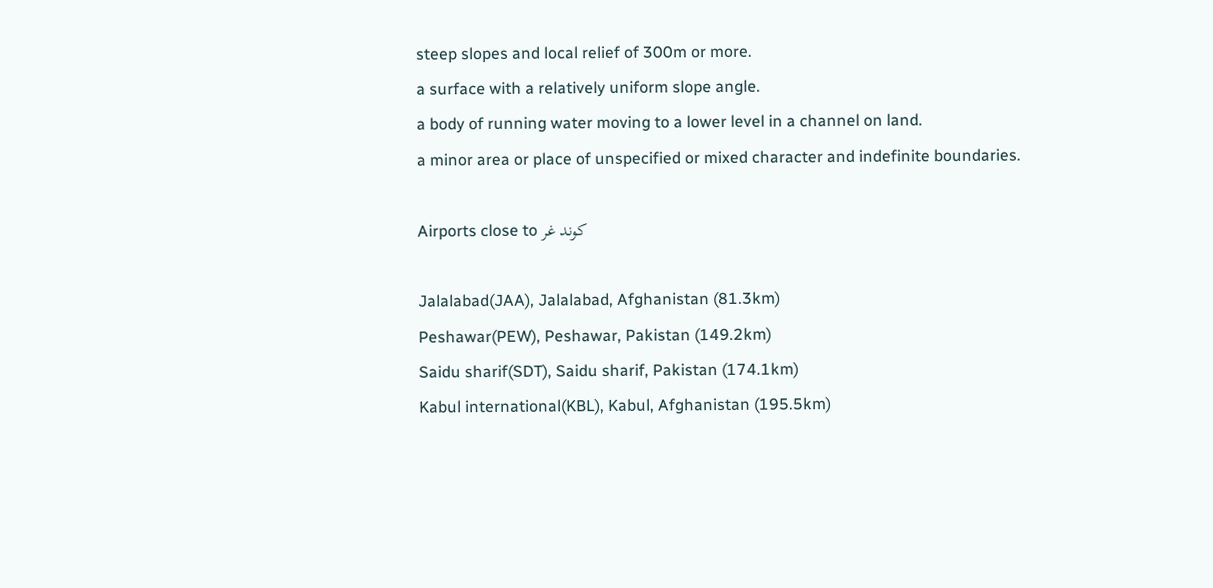steep slopes and local relief of 300m or more.
a surface with a relatively uniform slope angle.
a body of running water moving to a lower level in a channel on land.
a minor area or place of unspecified or mixed character and indefinite boundaries.

Airports close to كوند غر

Jalalabad(JAA), Jalalabad, Afghanistan (81.3km)
Peshawar(PEW), Peshawar, Pakistan (149.2km)
Saidu sharif(SDT), Saidu sharif, Pakistan (174.1km)
Kabul international(KBL), Kabul, Afghanistan (195.5km)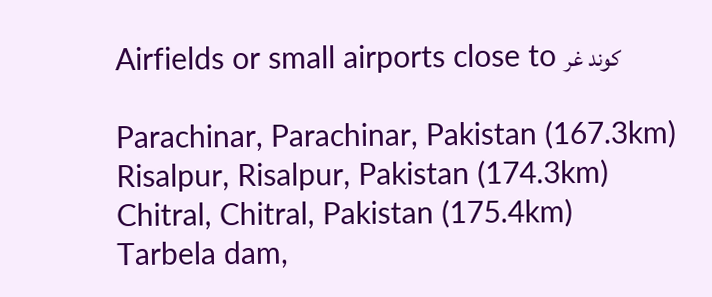Airfields or small airports close to كوند غر

Parachinar, Parachinar, Pakistan (167.3km)
Risalpur, Risalpur, Pakistan (174.3km)
Chitral, Chitral, Pakistan (175.4km)
Tarbela dam,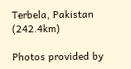Terbela, Pakistan (242.4km)

Photos provided by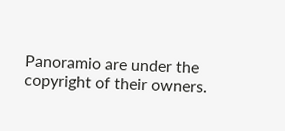Panoramio are under the copyright of their owners.